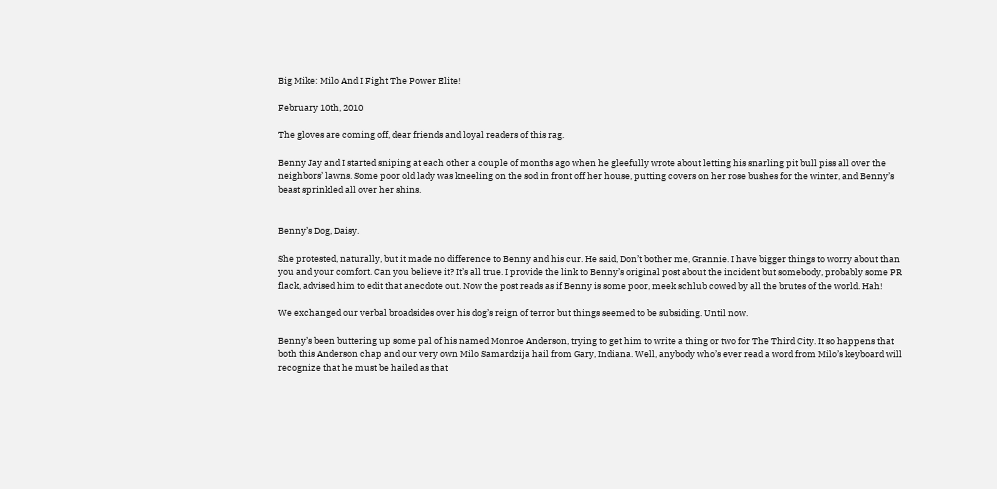Big Mike: Milo And I Fight The Power Elite!

February 10th, 2010

The gloves are coming off, dear friends and loyal readers of this rag.

Benny Jay and I started sniping at each other a couple of months ago when he gleefully wrote about letting his snarling pit bull piss all over the neighbors’ lawns. Some poor old lady was kneeling on the sod in front off her house, putting covers on her rose bushes for the winter, and Benny’s beast sprinkled all over her shins.


Benny’s Dog, Daisy.

She protested, naturally, but it made no difference to Benny and his cur. He said, Don’t bother me, Grannie. I have bigger things to worry about than you and your comfort. Can you believe it? It’s all true. I provide the link to Benny’s original post about the incident but somebody, probably some PR flack, advised him to edit that anecdote out. Now the post reads as if Benny is some poor, meek schlub cowed by all the brutes of the world. Hah!

We exchanged our verbal broadsides over his dog’s reign of terror but things seemed to be subsiding. Until now.

Benny’s been buttering up some pal of his named Monroe Anderson, trying to get him to write a thing or two for The Third City. It so happens that both this Anderson chap and our very own Milo Samardzija hail from Gary, Indiana. Well, anybody who’s ever read a word from Milo’s keyboard will recognize that he must be hailed as that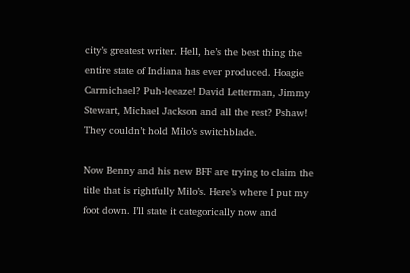city’s greatest writer. Hell, he’s the best thing the entire state of Indiana has ever produced. Hoagie Carmichael? Puh-leeaze! David Letterman, Jimmy Stewart, Michael Jackson and all the rest? Pshaw! They couldn’t hold Milo’s switchblade.

Now Benny and his new BFF are trying to claim the title that is rightfully Milo’s. Here’s where I put my foot down. I’ll state it categorically now and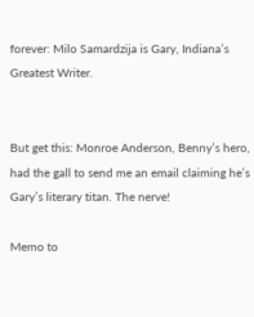forever: Milo Samardzija is Gary, Indiana’s Greatest Writer.


But get this: Monroe Anderson, Benny’s hero, had the gall to send me an email claiming he’s Gary’s literary titan. The nerve!

Memo to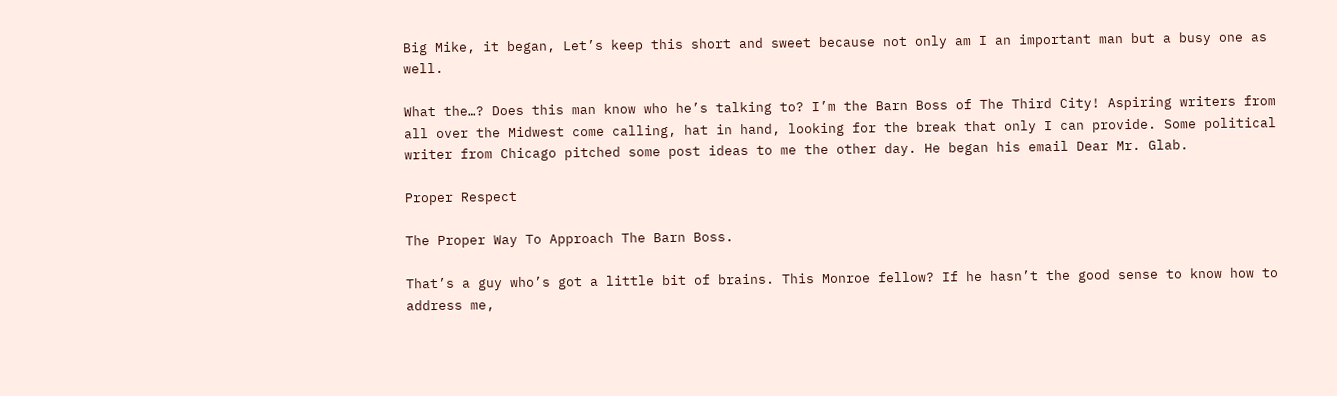Big Mike, it began, Let’s keep this short and sweet because not only am I an important man but a busy one as well.

What the…? Does this man know who he’s talking to? I’m the Barn Boss of The Third City! Aspiring writers from all over the Midwest come calling, hat in hand, looking for the break that only I can provide. Some political writer from Chicago pitched some post ideas to me the other day. He began his email Dear Mr. Glab.

Proper Respect

The Proper Way To Approach The Barn Boss.

That’s a guy who’s got a little bit of brains. This Monroe fellow? If he hasn’t the good sense to know how to address me,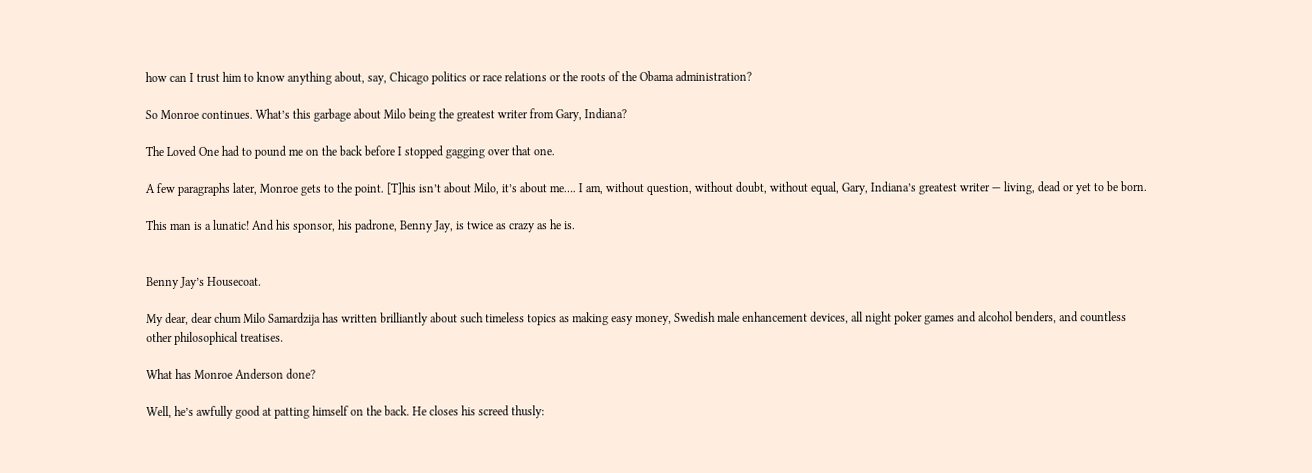how can I trust him to know anything about, say, Chicago politics or race relations or the roots of the Obama administration?

So Monroe continues. What’s this garbage about Milo being the greatest writer from Gary, Indiana?

The Loved One had to pound me on the back before I stopped gagging over that one.

A few paragraphs later, Monroe gets to the point. [T]his isn’t about Milo, it’s about me…. I am, without question, without doubt, without equal, Gary, Indiana’s greatest writer — living, dead or yet to be born.

This man is a lunatic! And his sponsor, his padrone, Benny Jay, is twice as crazy as he is.


Benny Jay’s Housecoat.

My dear, dear chum Milo Samardzija has written brilliantly about such timeless topics as making easy money, Swedish male enhancement devices, all night poker games and alcohol benders, and countless other philosophical treatises.

What has Monroe Anderson done?

Well, he’s awfully good at patting himself on the back. He closes his screed thusly: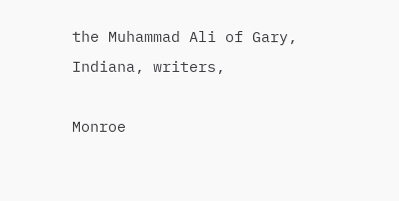the Muhammad Ali of Gary, Indiana, writers,

Monroe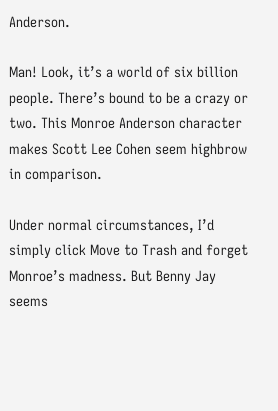Anderson.

Man! Look, it’s a world of six billion people. There’s bound to be a crazy or two. This Monroe Anderson character makes Scott Lee Cohen seem highbrow in comparison.

Under normal circumstances, I’d simply click Move to Trash and forget Monroe’s madness. But Benny Jay seems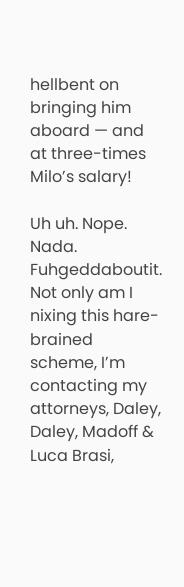hellbent on bringing him aboard — and at three-times Milo’s salary!

Uh uh. Nope. Nada. Fuhgeddaboutit. Not only am I nixing this hare-brained scheme, I’m contacting my attorneys, Daley, Daley, Madoff & Luca Brasi,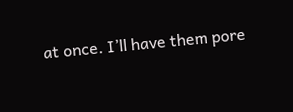at once. I’ll have them pore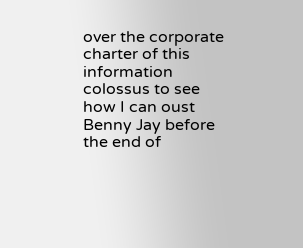over the corporate charter of this information colossus to see how I can oust Benny Jay before the end of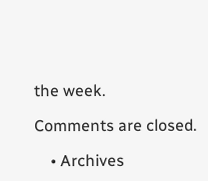the week.

Comments are closed.

    • Archives